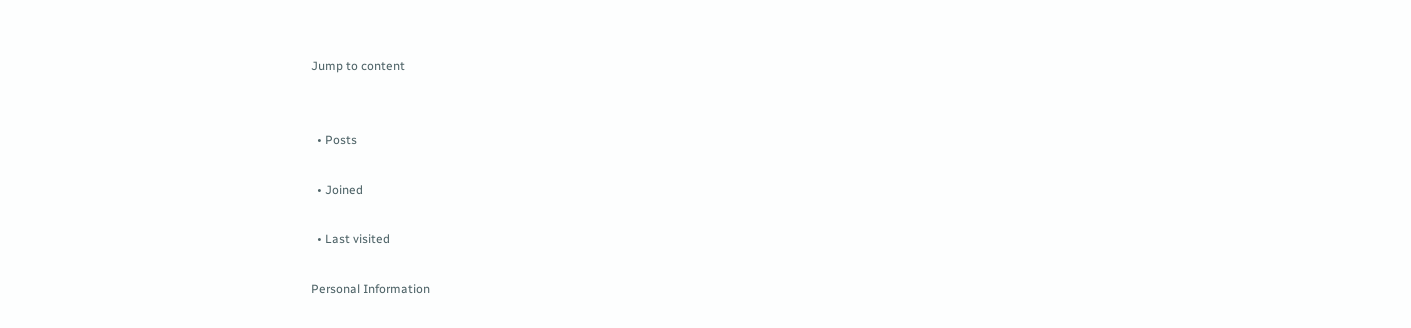Jump to content


  • Posts

  • Joined

  • Last visited

Personal Information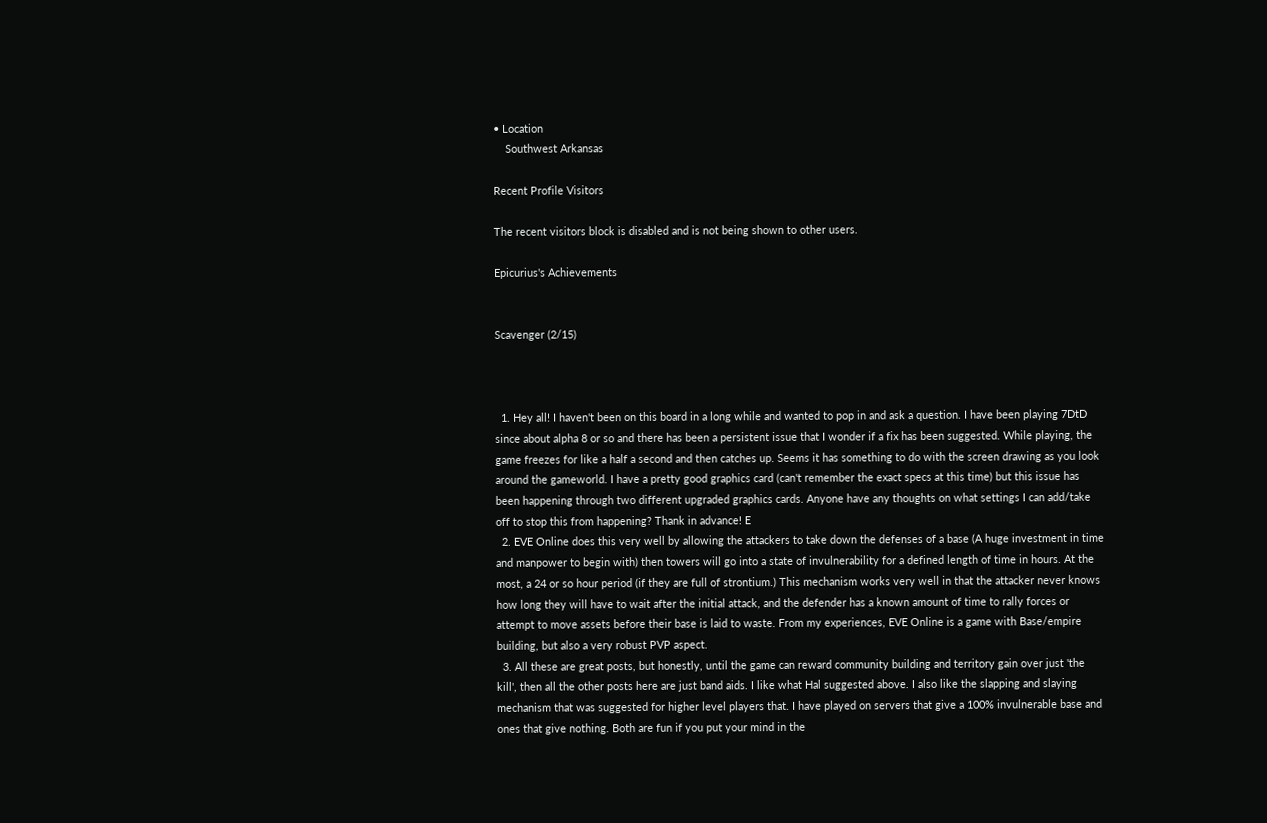• Location
    Southwest Arkansas

Recent Profile Visitors

The recent visitors block is disabled and is not being shown to other users.

Epicurius's Achievements


Scavenger (2/15)



  1. Hey all! I haven't been on this board in a long while and wanted to pop in and ask a question. I have been playing 7DtD since about alpha 8 or so and there has been a persistent issue that I wonder if a fix has been suggested. While playing, the game freezes for like a half a second and then catches up. Seems it has something to do with the screen drawing as you look around the gameworld. I have a pretty good graphics card (can't remember the exact specs at this time) but this issue has been happening through two different upgraded graphics cards. Anyone have any thoughts on what settings I can add/take off to stop this from happening? Thank in advance! E
  2. EVE Online does this very well by allowing the attackers to take down the defenses of a base (A huge investment in time and manpower to begin with) then towers will go into a state of invulnerability for a defined length of time in hours. At the most, a 24 or so hour period (if they are full of strontium.) This mechanism works very well in that the attacker never knows how long they will have to wait after the initial attack, and the defender has a known amount of time to rally forces or attempt to move assets before their base is laid to waste. From my experiences, EVE Online is a game with Base/empire building, but also a very robust PVP aspect.
  3. All these are great posts, but honestly, until the game can reward community building and territory gain over just 'the kill', then all the other posts here are just band aids. I like what Hal suggested above. I also like the slapping and slaying mechanism that was suggested for higher level players that. I have played on servers that give a 100% invulnerable base and ones that give nothing. Both are fun if you put your mind in the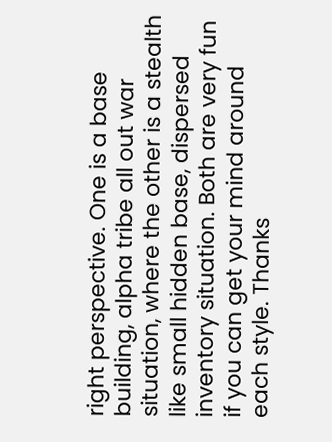right perspective. One is a base building, alpha tribe all out war situation, where the other is a stealth like small hidden base, dispersed inventory situation. Both are very fun if you can get your mind around each style. Thanks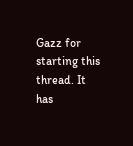Gazz for starting this thread. It has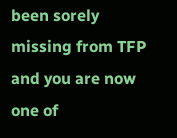been sorely missing from TFP and you are now one of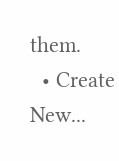them.
  • Create New...